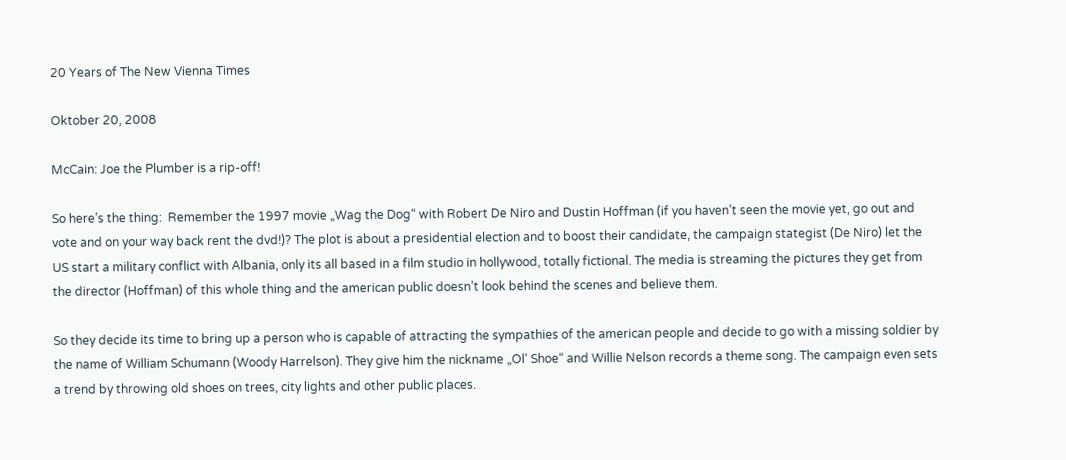20 Years of The New Vienna Times

Oktober 20, 2008

McCain: Joe the Plumber is a rip-off!

So here’s the thing:  Remember the 1997 movie „Wag the Dog“ with Robert De Niro and Dustin Hoffman (if you haven’t seen the movie yet, go out and vote and on your way back rent the dvd!)? The plot is about a presidential election and to boost their candidate, the campaign stategist (De Niro) let the US start a military conflict with Albania, only its all based in a film studio in hollywood, totally fictional. The media is streaming the pictures they get from the director (Hoffman) of this whole thing and the american public doesn’t look behind the scenes and believe them.

So they decide its time to bring up a person who is capable of attracting the sympathies of the american people and decide to go with a missing soldier by the name of William Schumann (Woody Harrelson). They give him the nickname „Ol‘ Shoe“ and Willie Nelson records a theme song. The campaign even sets a trend by throwing old shoes on trees, city lights and other public places.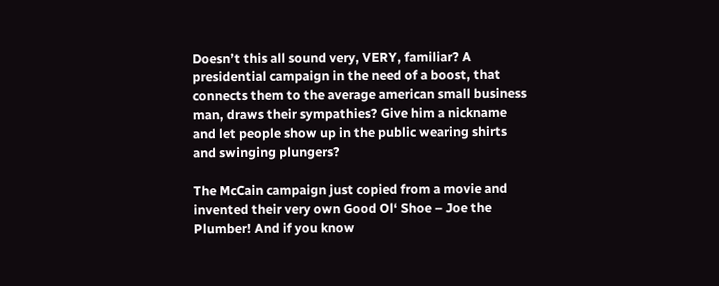Doesn’t this all sound very, VERY, familiar? A presidential campaign in the need of a boost, that connects them to the average american small business man, draws their sympathies? Give him a nickname and let people show up in the public wearing shirts and swinging plungers?

The McCain campaign just copied from a movie and invented their very own Good Ol‘ Shoe – Joe the Plumber! And if you know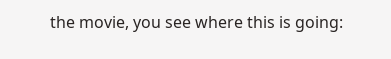the movie, you see where this is going: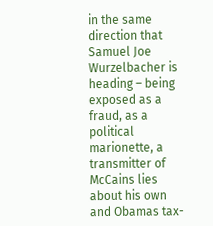in the same direction that Samuel Joe Wurzelbacher is heading – being exposed as a fraud, as a political marionette, a transmitter of McCains lies about his own and Obamas tax-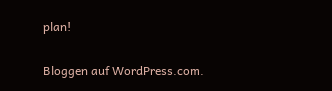plan!

Bloggen auf WordPress.com.